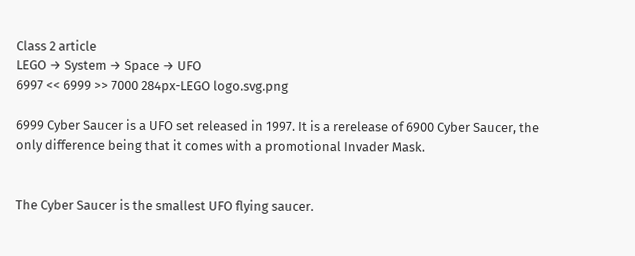Class 2 article
LEGO → System → Space → UFO
6997 << 6999 >> 7000 284px-LEGO logo.svg.png

6999 Cyber Saucer is a UFO set released in 1997. It is a rerelease of 6900 Cyber Saucer, the only difference being that it comes with a promotional Invader Mask.


The Cyber Saucer is the smallest UFO flying saucer.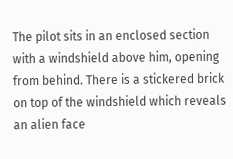The pilot sits in an enclosed section with a windshield above him, opening from behind. There is a stickered brick on top of the windshield which reveals an alien face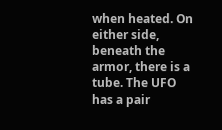when heated. On either side, beneath the armor, there is a tube. The UFO has a pair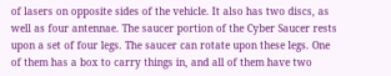of lasers on opposite sides of the vehicle. It also has two discs, as well as four antennae. The saucer portion of the Cyber Saucer rests upon a set of four legs. The saucer can rotate upon these legs. One of them has a box to carry things in, and all of them have two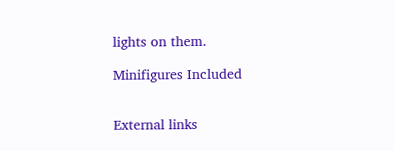lights on them.

Minifigures Included


External links